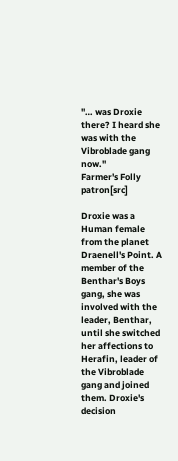"… was Droxie there? I heard she was with the Vibroblade gang now."
Farmer's Folly patron[src]

Droxie was a Human female from the planet Draenell's Point. A member of the Benthar's Boys gang, she was involved with the leader, Benthar, until she switched her affections to Herafin, leader of the Vibroblade gang and joined them. Droxie's decision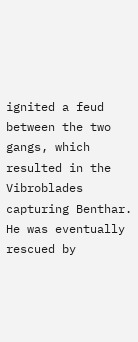ignited a feud between the two gangs, which resulted in the Vibroblades capturing Benthar. He was eventually rescued by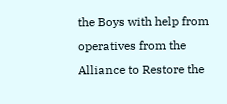the Boys with help from operatives from the Alliance to Restore the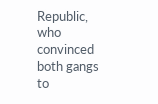Republic, who convinced both gangs to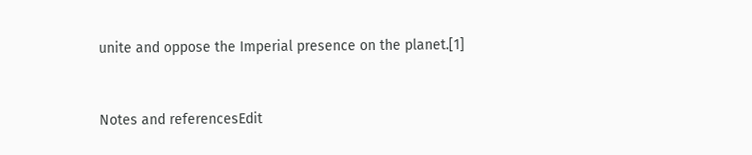unite and oppose the Imperial presence on the planet.[1]


Notes and referencesEdit